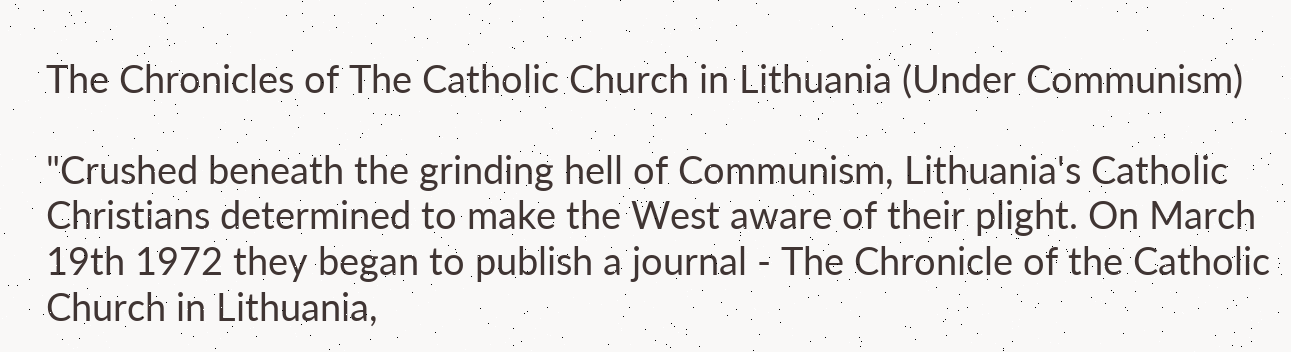The Chronicles of The Catholic Church in Lithuania (Under Communism)

"Crushed beneath the grinding hell of Communism, Lithuania's Catholic Christians determined to make the West aware of their plight. On March 19th 1972 they began to publish a journal - The Chronicle of the Catholic Church in Lithuania,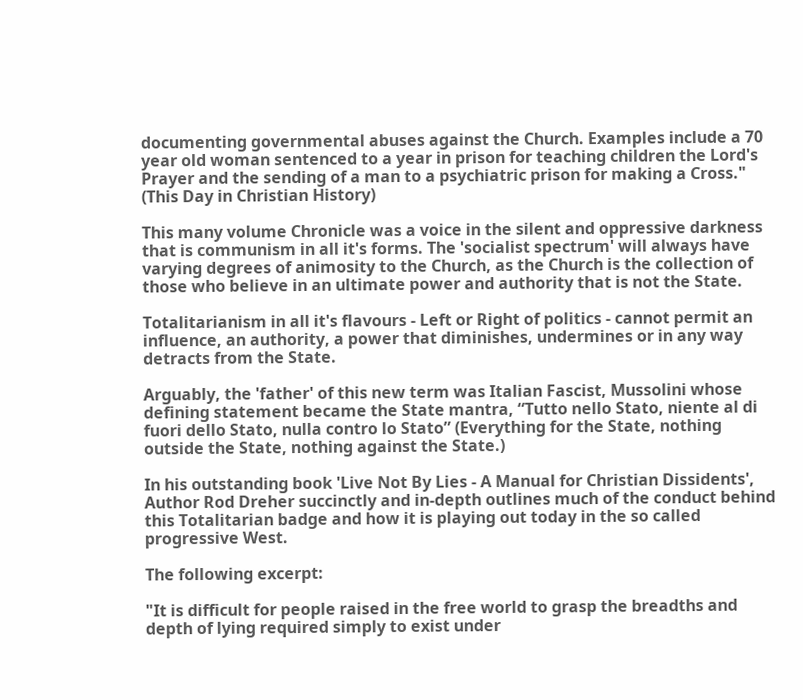documenting governmental abuses against the Church. Examples include a 70 year old woman sentenced to a year in prison for teaching children the Lord's Prayer and the sending of a man to a psychiatric prison for making a Cross."  (This Day in Christian History)

This many volume Chronicle was a voice in the silent and oppressive darkness that is communism in all it's forms. The 'socialist spectrum' will always have varying degrees of animosity to the Church, as the Church is the collection of those who believe in an ultimate power and authority that is not the State.

Totalitarianism in all it's flavours - Left or Right of politics - cannot permit an influence, an authority, a power that diminishes, undermines or in any way detracts from the State.

Arguably, the 'father' of this new term was Italian Fascist, Mussolini whose defining statement became the State mantra, “Tutto nello Stato, niente al di fuori dello Stato, nulla contro lo Stato” (Everything for the State, nothing outside the State, nothing against the State.)

In his outstanding book 'Live Not By Lies - A Manual for Christian Dissidents', Author Rod Dreher succinctly and in-depth outlines much of the conduct behind this Totalitarian badge and how it is playing out today in the so called progressive West.

The following excerpt:

"It is difficult for people raised in the free world to grasp the breadths and depth of lying required simply to exist under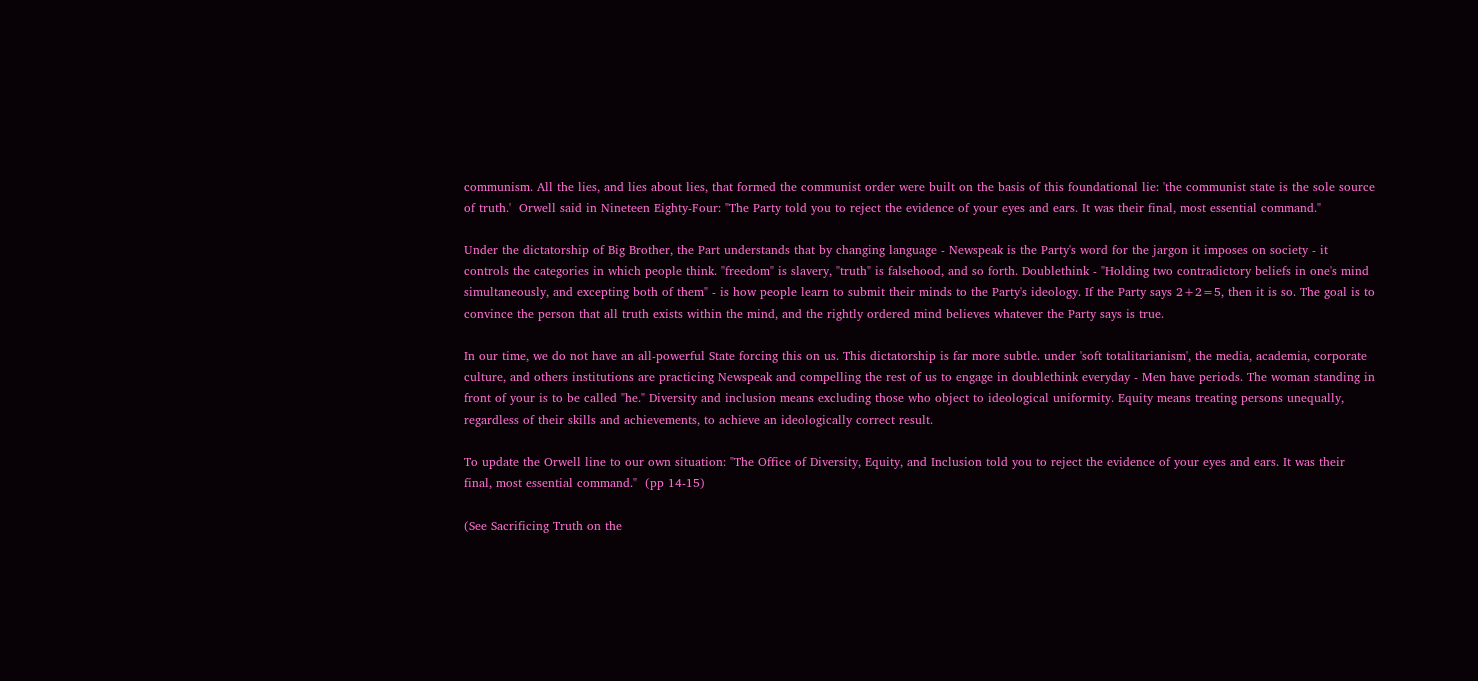communism. All the lies, and lies about lies, that formed the communist order were built on the basis of this foundational lie: 'the communist state is the sole source of truth.'  Orwell said in Nineteen Eighty-Four: "The Party told you to reject the evidence of your eyes and ears. It was their final, most essential command."

Under the dictatorship of Big Brother, the Part understands that by changing language - Newspeak is the Party's word for the jargon it imposes on society - it controls the categories in which people think. "freedom" is slavery, "truth" is falsehood, and so forth. Doublethink - "Holding two contradictory beliefs in one's mind simultaneously, and excepting both of them" - is how people learn to submit their minds to the Party's ideology. If the Party says 2+2=5, then it is so. The goal is to convince the person that all truth exists within the mind, and the rightly ordered mind believes whatever the Party says is true.

In our time, we do not have an all-powerful State forcing this on us. This dictatorship is far more subtle. under 'soft totalitarianism', the media, academia, corporate culture, and others institutions are practicing Newspeak and compelling the rest of us to engage in doublethink everyday - Men have periods. The woman standing in front of your is to be called "he." Diversity and inclusion means excluding those who object to ideological uniformity. Equity means treating persons unequally, regardless of their skills and achievements, to achieve an ideologically correct result.

To update the Orwell line to our own situation: "The Office of Diversity, Equity, and Inclusion told you to reject the evidence of your eyes and ears. It was their final, most essential command."  (pp 14-15)

(See Sacrificing Truth on the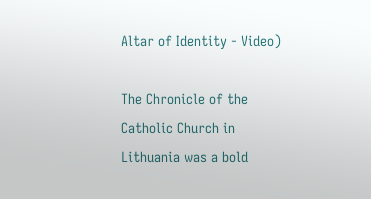Altar of Identity - Video)

The Chronicle of the Catholic Church in Lithuania was a bold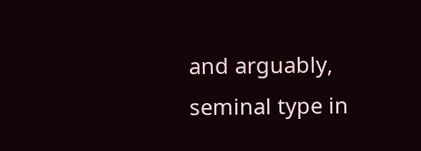and arguably, seminal type in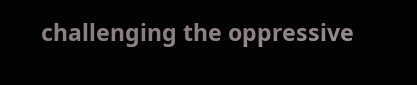challenging the oppressive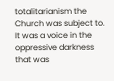totalitarianism the Church was subject to. It was a voice in the oppressive darkness that was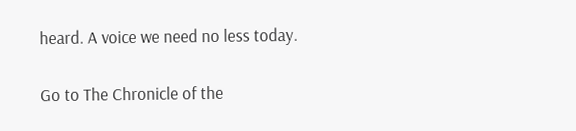heard. A voice we need no less today.

Go to The Chronicle of the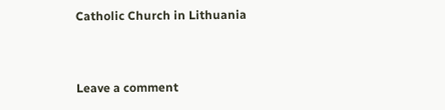Catholic Church in Lithuania


Leave a comment